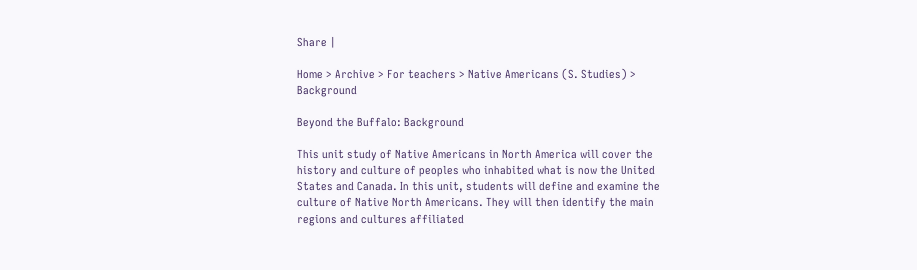Share |

Home > Archive > For teachers > Native Americans (S. Studies) > Background

Beyond the Buffalo: Background

This unit study of Native Americans in North America will cover the history and culture of peoples who inhabited what is now the United States and Canada. In this unit, students will define and examine the culture of Native North Americans. They will then identify the main regions and cultures affiliated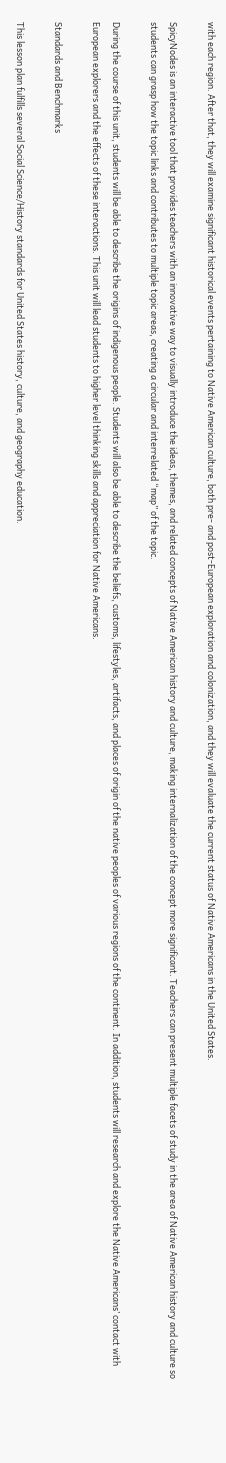with each region. After that, they will examine significant historical events pertaining to Native American culture, both pre- and post-European exploration and colonization, and they will evaluate the current status of Native Americans in the United States.

SpicyNodes is an interactive tool that provides teachers with an innovative way to visually introduce the ideas, themes, and related concepts of Native American history and culture, making internalization of the concept more significant. Teachers can present multiple facets of study in the area of Native American history and culture so students can grasp how the topic links and contributes to multiple topic areas, creating a circular and interrelated “map” of the topic.

During the course of this unit, students will be able to describe the origins of indigenous people. Students will also be able to describe the beliefs, customs, lifestyles, artifacts, and places of origin of the native peoples of various regions of the continent. In addition, students will research and explore the Native Americans’ contact with European explorers and the effects of these interactions. This unit will lead students to higher level thinking skills and appreciation for Native Americans.

Standards and Benchmarks

This lesson plan fulfills several Social Science/History standards for United States history, culture, and geography education.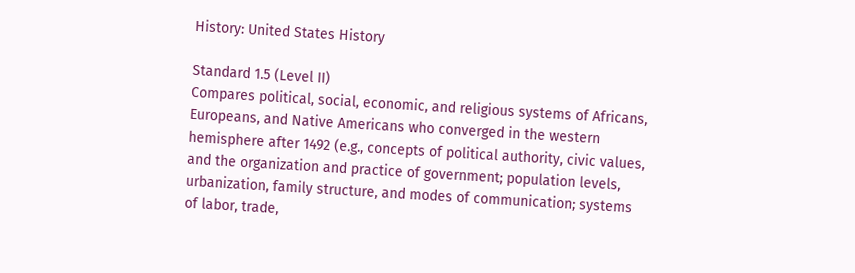History: United States History

Standard 1.5 (Level II)
Compares political, social, economic, and religious systems of Africans, Europeans, and Native Americans who converged in the western hemisphere after 1492 (e.g., concepts of political authority, civic values, and the organization and practice of government; population levels, urbanization, family structure, and modes of communication; systems of labor, trade,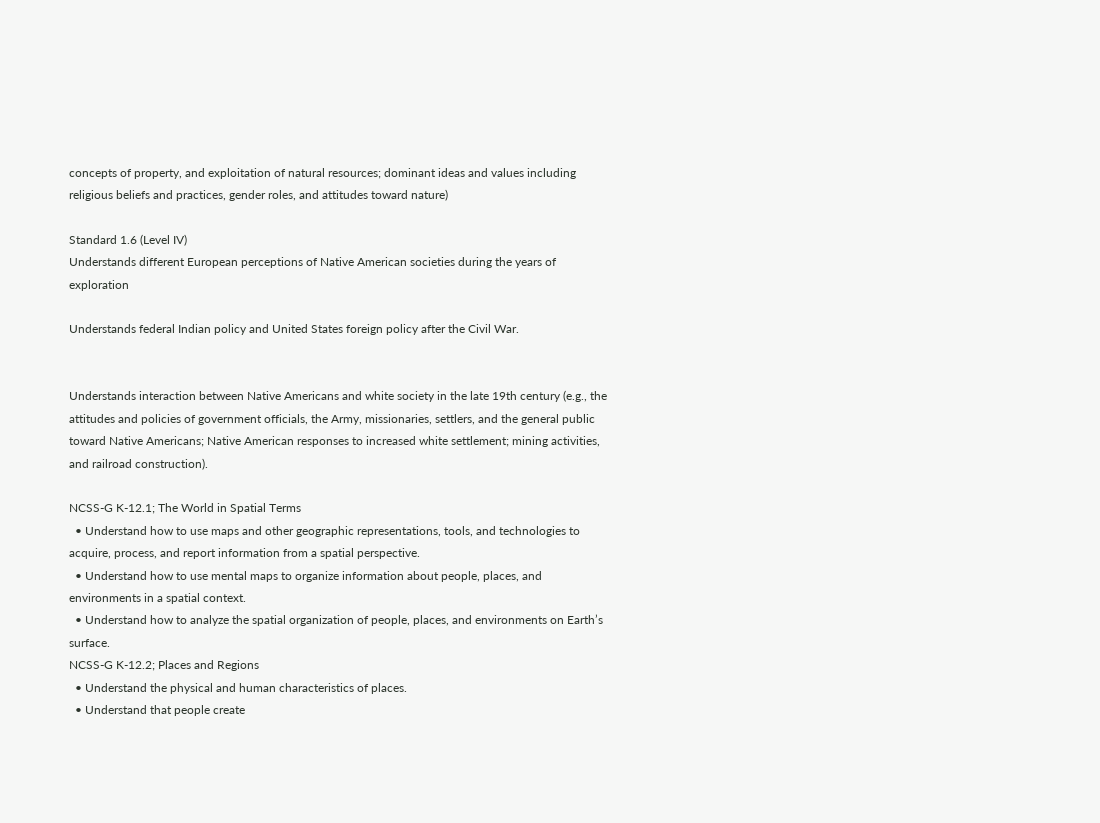concepts of property, and exploitation of natural resources; dominant ideas and values including religious beliefs and practices, gender roles, and attitudes toward nature)

Standard 1.6 (Level IV)
Understands different European perceptions of Native American societies during the years of exploration

Understands federal Indian policy and United States foreign policy after the Civil War.


Understands interaction between Native Americans and white society in the late 19th century (e.g., the attitudes and policies of government officials, the Army, missionaries, settlers, and the general public toward Native Americans; Native American responses to increased white settlement; mining activities, and railroad construction).

NCSS-G K-12.1; The World in Spatial Terms
  • Understand how to use maps and other geographic representations, tools, and technologies to acquire, process, and report information from a spatial perspective.
  • Understand how to use mental maps to organize information about people, places, and environments in a spatial context.
  • Understand how to analyze the spatial organization of people, places, and environments on Earth’s surface.
NCSS-G K-12.2; Places and Regions
  • Understand the physical and human characteristics of places.
  • Understand that people create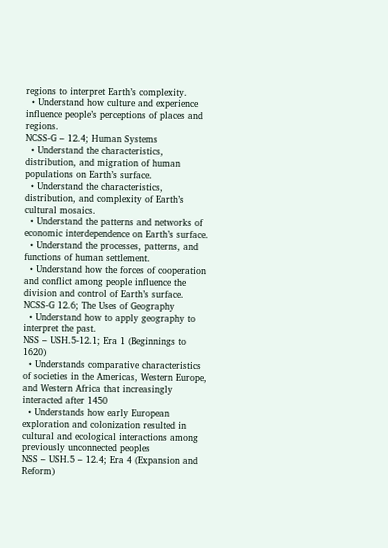regions to interpret Earth’s complexity.
  • Understand how culture and experience influence people’s perceptions of places and regions.
NCSS-G – 12.4; Human Systems
  • Understand the characteristics, distribution, and migration of human populations on Earth’s surface.
  • Understand the characteristics, distribution, and complexity of Earth’s cultural mosaics.
  • Understand the patterns and networks of economic interdependence on Earth’s surface.
  • Understand the processes, patterns, and functions of human settlement.
  • Understand how the forces of cooperation and conflict among people influence the division and control of Earth’s surface.
NCSS-G 12.6; The Uses of Geography
  • Understand how to apply geography to interpret the past.
NSS – USH.5-12.1; Era 1 (Beginnings to 1620)
  • Understands comparative characteristics of societies in the Americas, Western Europe, and Western Africa that increasingly interacted after 1450
  • Understands how early European exploration and colonization resulted in cultural and ecological interactions among previously unconnected peoples
NSS – USH.5 – 12.4; Era 4 (Expansion and Reform)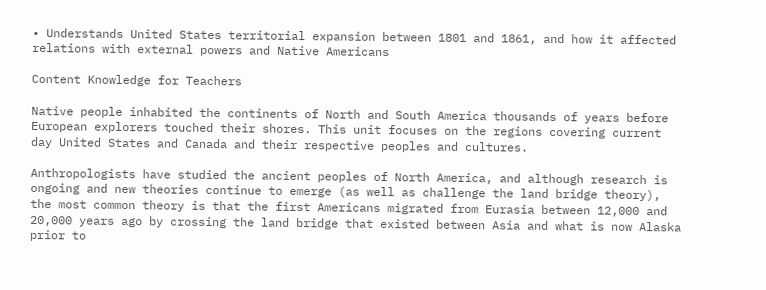• Understands United States territorial expansion between 1801 and 1861, and how it affected relations with external powers and Native Americans

Content Knowledge for Teachers

Native people inhabited the continents of North and South America thousands of years before European explorers touched their shores. This unit focuses on the regions covering current day United States and Canada and their respective peoples and cultures.

Anthropologists have studied the ancient peoples of North America, and although research is ongoing and new theories continue to emerge (as well as challenge the land bridge theory), the most common theory is that the first Americans migrated from Eurasia between 12,000 and 20,000 years ago by crossing the land bridge that existed between Asia and what is now Alaska prior to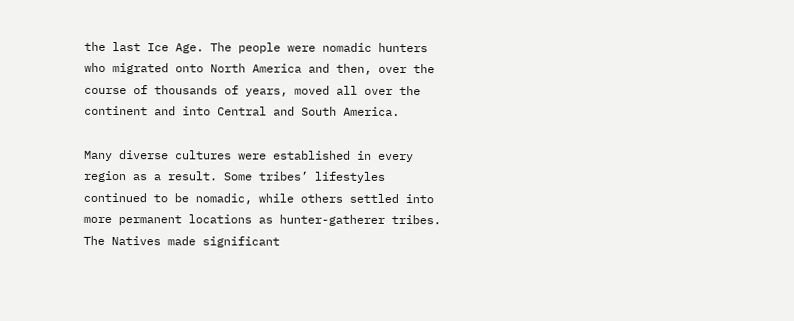the last Ice Age. The people were nomadic hunters who migrated onto North America and then, over the course of thousands of years, moved all over the continent and into Central and South America.

Many diverse cultures were established in every region as a result. Some tribes’ lifestyles continued to be nomadic, while others settled into more permanent locations as hunter-gatherer tribes. The Natives made significant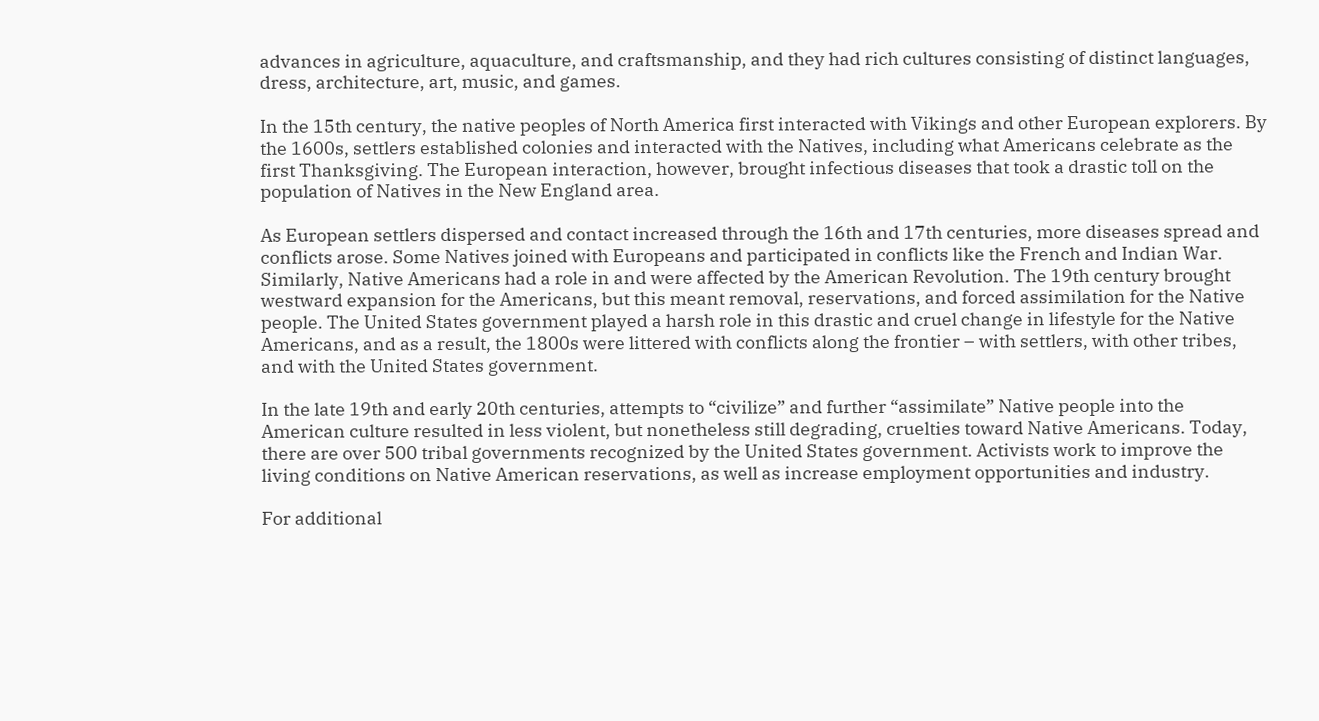advances in agriculture, aquaculture, and craftsmanship, and they had rich cultures consisting of distinct languages, dress, architecture, art, music, and games.

In the 15th century, the native peoples of North America first interacted with Vikings and other European explorers. By the 1600s, settlers established colonies and interacted with the Natives, including what Americans celebrate as the first Thanksgiving. The European interaction, however, brought infectious diseases that took a drastic toll on the population of Natives in the New England area.

As European settlers dispersed and contact increased through the 16th and 17th centuries, more diseases spread and conflicts arose. Some Natives joined with Europeans and participated in conflicts like the French and Indian War. Similarly, Native Americans had a role in and were affected by the American Revolution. The 19th century brought westward expansion for the Americans, but this meant removal, reservations, and forced assimilation for the Native people. The United States government played a harsh role in this drastic and cruel change in lifestyle for the Native Americans, and as a result, the 1800s were littered with conflicts along the frontier – with settlers, with other tribes, and with the United States government.

In the late 19th and early 20th centuries, attempts to “civilize” and further “assimilate” Native people into the American culture resulted in less violent, but nonetheless still degrading, cruelties toward Native Americans. Today, there are over 500 tribal governments recognized by the United States government. Activists work to improve the living conditions on Native American reservations, as well as increase employment opportunities and industry.

For additional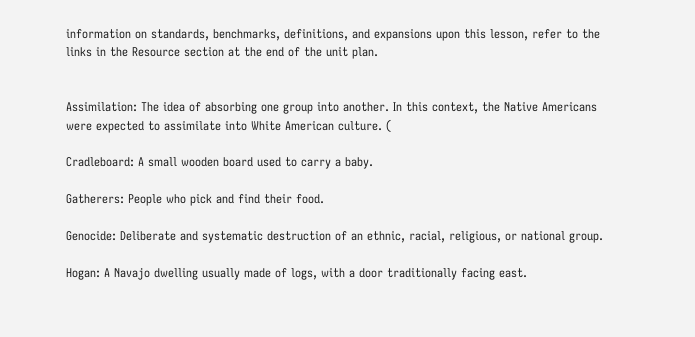information on standards, benchmarks, definitions, and expansions upon this lesson, refer to the links in the Resource section at the end of the unit plan.


Assimilation: The idea of absorbing one group into another. In this context, the Native Americans were expected to assimilate into White American culture. (

Cradleboard: A small wooden board used to carry a baby.

Gatherers: People who pick and find their food.

Genocide: Deliberate and systematic destruction of an ethnic, racial, religious, or national group.

Hogan: A Navajo dwelling usually made of logs, with a door traditionally facing east.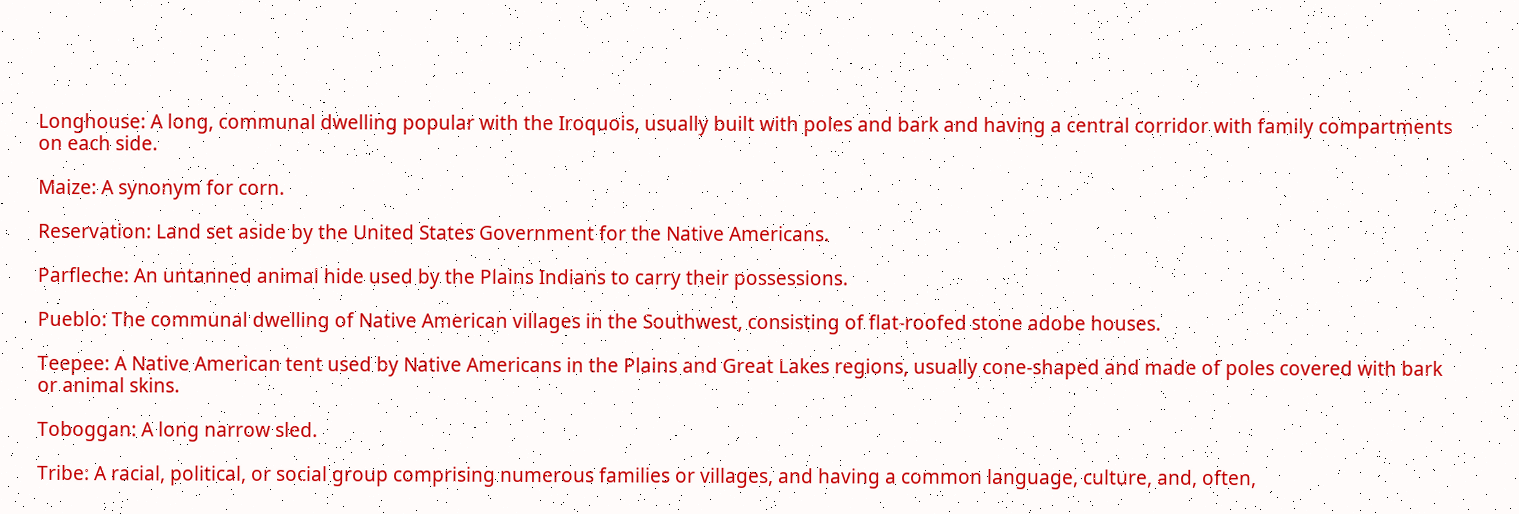Longhouse: A long, communal dwelling popular with the Iroquois, usually built with poles and bark and having a central corridor with family compartments on each side.

Maize: A synonym for corn.

Reservation: Land set aside by the United States Government for the Native Americans.

Parfleche: An untanned animal hide used by the Plains Indians to carry their possessions.

Pueblo: The communal dwelling of Native American villages in the Southwest, consisting of flat-roofed stone adobe houses.

Teepee: A Native American tent used by Native Americans in the Plains and Great Lakes regions, usually cone-shaped and made of poles covered with bark or animal skins.

Toboggan: A long narrow sled.

Tribe: A racial, political, or social group comprising numerous families or villages, and having a common language, culture, and, often,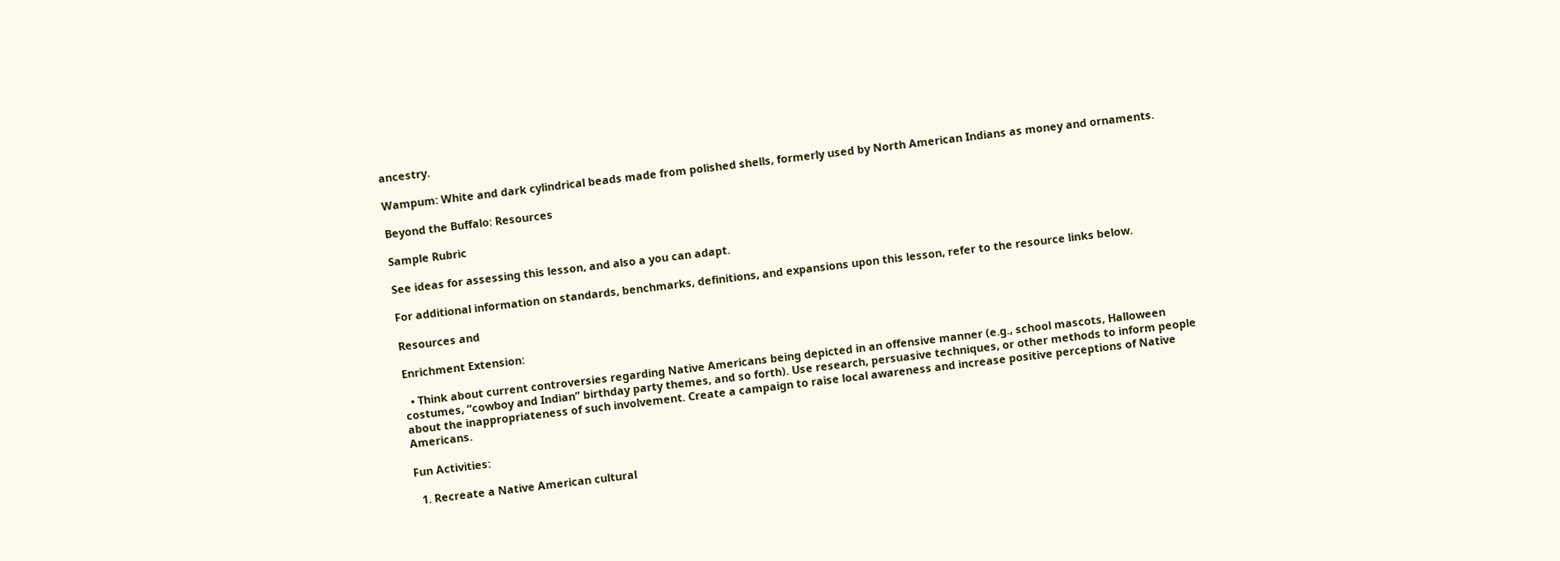ancestry.

Wampum: White and dark cylindrical beads made from polished shells, formerly used by North American Indians as money and ornaments.

Beyond the Buffalo: Resources

Sample Rubric

See ideas for assessing this lesson, and also a you can adapt.

For additional information on standards, benchmarks, definitions, and expansions upon this lesson, refer to the resource links below.

Resources and

Enrichment Extension:

  • Think about current controversies regarding Native Americans being depicted in an offensive manner (e.g., school mascots, Halloween costumes, “cowboy and Indian” birthday party themes, and so forth). Use research, persuasive techniques, or other methods to inform people about the inappropriateness of such involvement. Create a campaign to raise local awareness and increase positive perceptions of Native Americans.

Fun Activities:

  1. Recreate a Native American cultural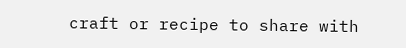craft or recipe to share with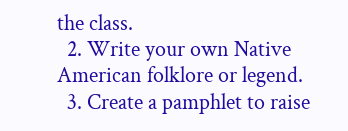the class.
  2. Write your own Native American folklore or legend.
  3. Create a pamphlet to raise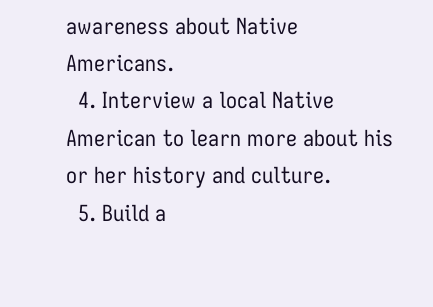awareness about Native Americans.
  4. Interview a local Native American to learn more about his or her history and culture.
  5. Build a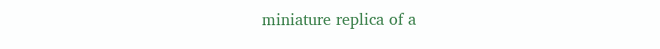miniature replica of a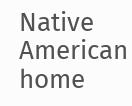Native American home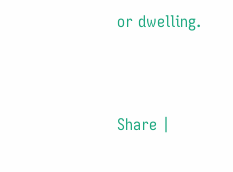or dwelling.


Share |